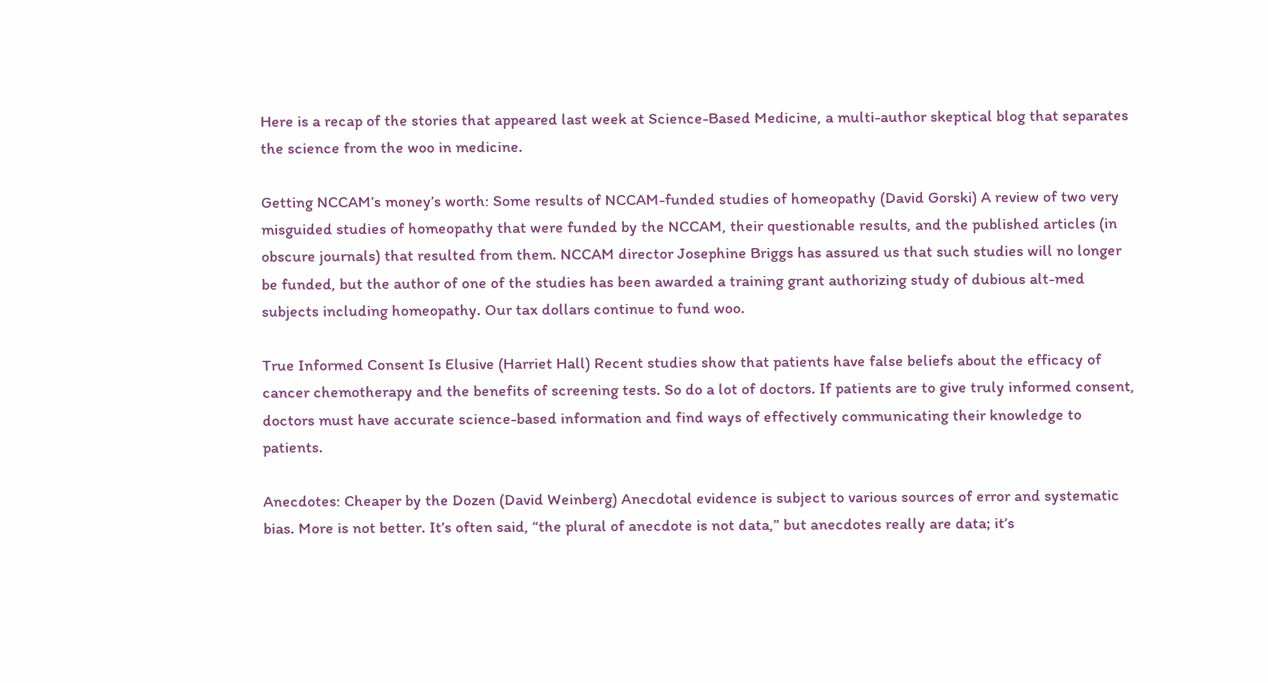Here is a recap of the stories that appeared last week at Science-Based Medicine, a multi-author skeptical blog that separates the science from the woo in medicine.

Getting NCCAM’s money’s worth: Some results of NCCAM-funded studies of homeopathy (David Gorski) A review of two very misguided studies of homeopathy that were funded by the NCCAM, their questionable results, and the published articles (in obscure journals) that resulted from them. NCCAM director Josephine Briggs has assured us that such studies will no longer be funded, but the author of one of the studies has been awarded a training grant authorizing study of dubious alt-med subjects including homeopathy. Our tax dollars continue to fund woo.

True Informed Consent Is Elusive (Harriet Hall) Recent studies show that patients have false beliefs about the efficacy of cancer chemotherapy and the benefits of screening tests. So do a lot of doctors. If patients are to give truly informed consent, doctors must have accurate science-based information and find ways of effectively communicating their knowledge to patients.

Anecdotes: Cheaper by the Dozen (David Weinberg) Anecdotal evidence is subject to various sources of error and systematic bias. More is not better. It’s often said, “the plural of anecdote is not data,” but anecdotes really are data; it’s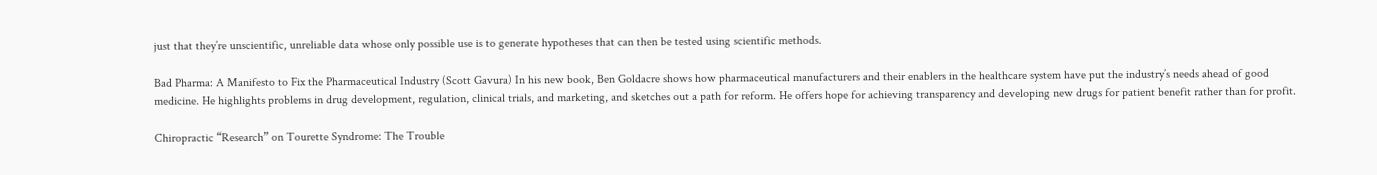just that they’re unscientific, unreliable data whose only possible use is to generate hypotheses that can then be tested using scientific methods.

Bad Pharma: A Manifesto to Fix the Pharmaceutical Industry (Scott Gavura) In his new book, Ben Goldacre shows how pharmaceutical manufacturers and their enablers in the healthcare system have put the industry’s needs ahead of good medicine. He highlights problems in drug development, regulation, clinical trials, and marketing, and sketches out a path for reform. He offers hope for achieving transparency and developing new drugs for patient benefit rather than for profit.

Chiropractic “Research” on Tourette Syndrome: The Trouble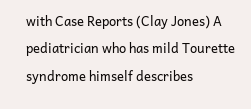with Case Reports (Clay Jones) A pediatrician who has mild Tourette syndrome himself describes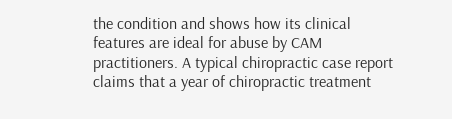the condition and shows how its clinical features are ideal for abuse by CAM practitioners. A typical chiropractic case report claims that a year of chiropractic treatment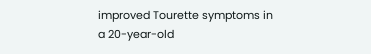improved Tourette symptoms in a 20-year-old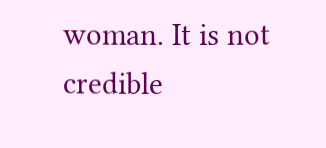woman. It is not credible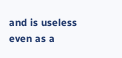and is useless even as a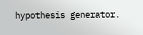hypothesis generator.